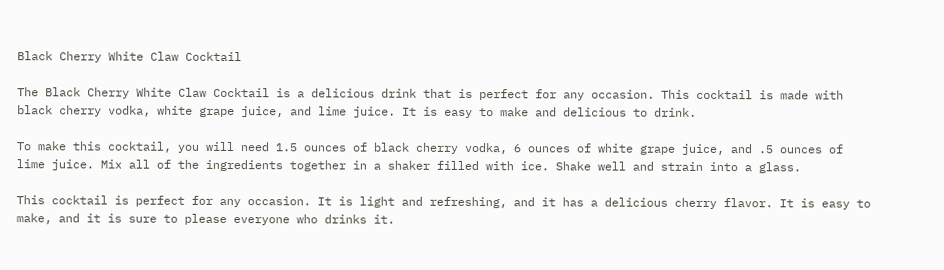Black Cherry White Claw Cocktail

The Black Cherry White Claw Cocktail is a delicious drink that is perfect for any occasion. This cocktail is made with black cherry vodka, white grape juice, and lime juice. It is easy to make and delicious to drink.

To make this cocktail, you will need 1.5 ounces of black cherry vodka, 6 ounces of white grape juice, and .5 ounces of lime juice. Mix all of the ingredients together in a shaker filled with ice. Shake well and strain into a glass.

This cocktail is perfect for any occasion. It is light and refreshing, and it has a delicious cherry flavor. It is easy to make, and it is sure to please everyone who drinks it.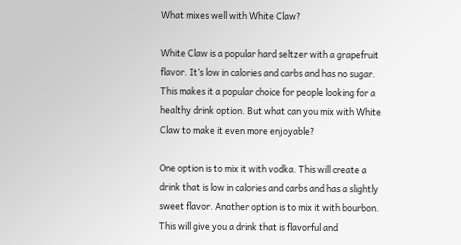What mixes well with White Claw?

White Claw is a popular hard seltzer with a grapefruit flavor. It’s low in calories and carbs and has no sugar. This makes it a popular choice for people looking for a healthy drink option. But what can you mix with White Claw to make it even more enjoyable?

One option is to mix it with vodka. This will create a drink that is low in calories and carbs and has a slightly sweet flavor. Another option is to mix it with bourbon. This will give you a drink that is flavorful and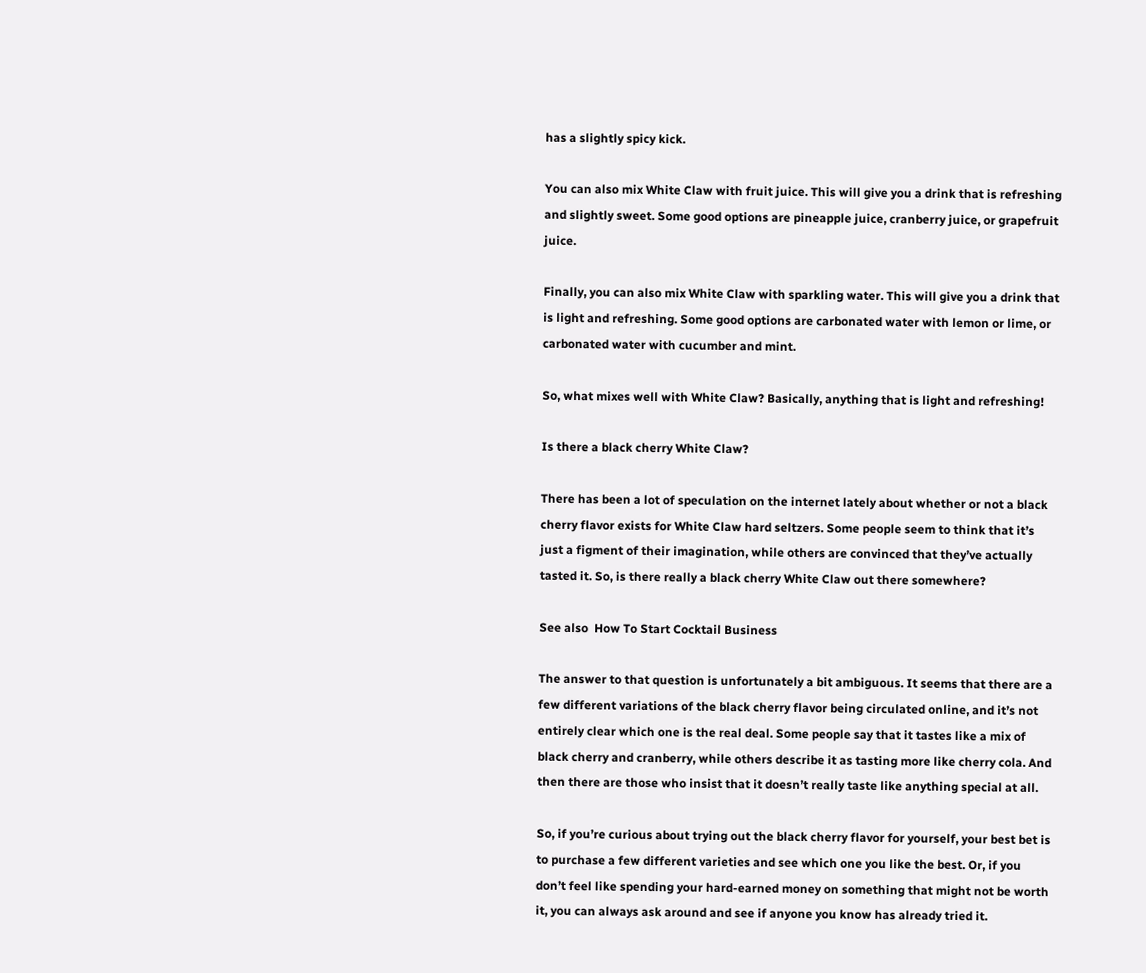has a slightly spicy kick.

You can also mix White Claw with fruit juice. This will give you a drink that is refreshing and slightly sweet. Some good options are pineapple juice, cranberry juice, or grapefruit juice.

Finally, you can also mix White Claw with sparkling water. This will give you a drink that is light and refreshing. Some good options are carbonated water with lemon or lime, or carbonated water with cucumber and mint.

So, what mixes well with White Claw? Basically, anything that is light and refreshing!

Is there a black cherry White Claw?

There has been a lot of speculation on the internet lately about whether or not a black cherry flavor exists for White Claw hard seltzers. Some people seem to think that it’s just a figment of their imagination, while others are convinced that they’ve actually tasted it. So, is there really a black cherry White Claw out there somewhere?

See also  How To Start Cocktail Business

The answer to that question is unfortunately a bit ambiguous. It seems that there are a few different variations of the black cherry flavor being circulated online, and it’s not entirely clear which one is the real deal. Some people say that it tastes like a mix of black cherry and cranberry, while others describe it as tasting more like cherry cola. And then there are those who insist that it doesn’t really taste like anything special at all.

So, if you’re curious about trying out the black cherry flavor for yourself, your best bet is to purchase a few different varieties and see which one you like the best. Or, if you don’t feel like spending your hard-earned money on something that might not be worth it, you can always ask around and see if anyone you know has already tried it.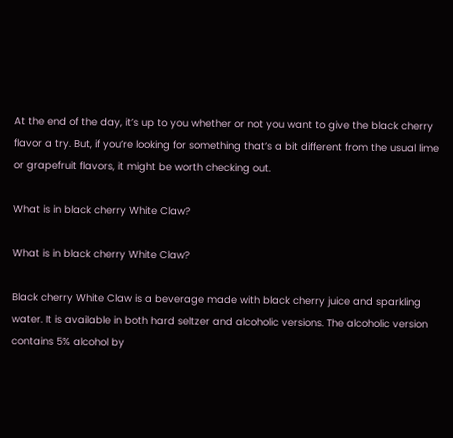At the end of the day, it’s up to you whether or not you want to give the black cherry flavor a try. But, if you’re looking for something that’s a bit different from the usual lime or grapefruit flavors, it might be worth checking out.

What is in black cherry White Claw?

What is in black cherry White Claw?

Black cherry White Claw is a beverage made with black cherry juice and sparkling water. It is available in both hard seltzer and alcoholic versions. The alcoholic version contains 5% alcohol by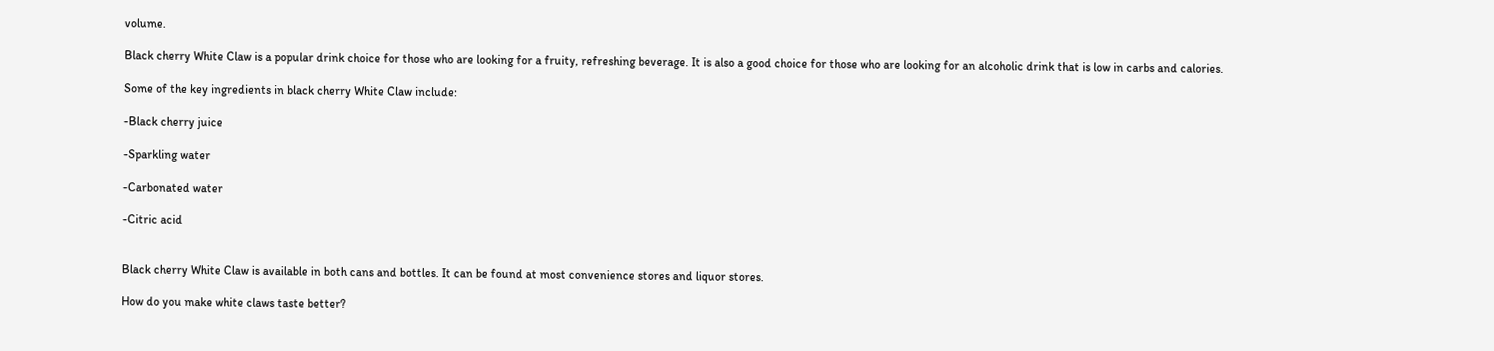volume.

Black cherry White Claw is a popular drink choice for those who are looking for a fruity, refreshing beverage. It is also a good choice for those who are looking for an alcoholic drink that is low in carbs and calories.

Some of the key ingredients in black cherry White Claw include:

-Black cherry juice

-Sparkling water

-Carbonated water

-Citric acid


Black cherry White Claw is available in both cans and bottles. It can be found at most convenience stores and liquor stores.

How do you make white claws taste better?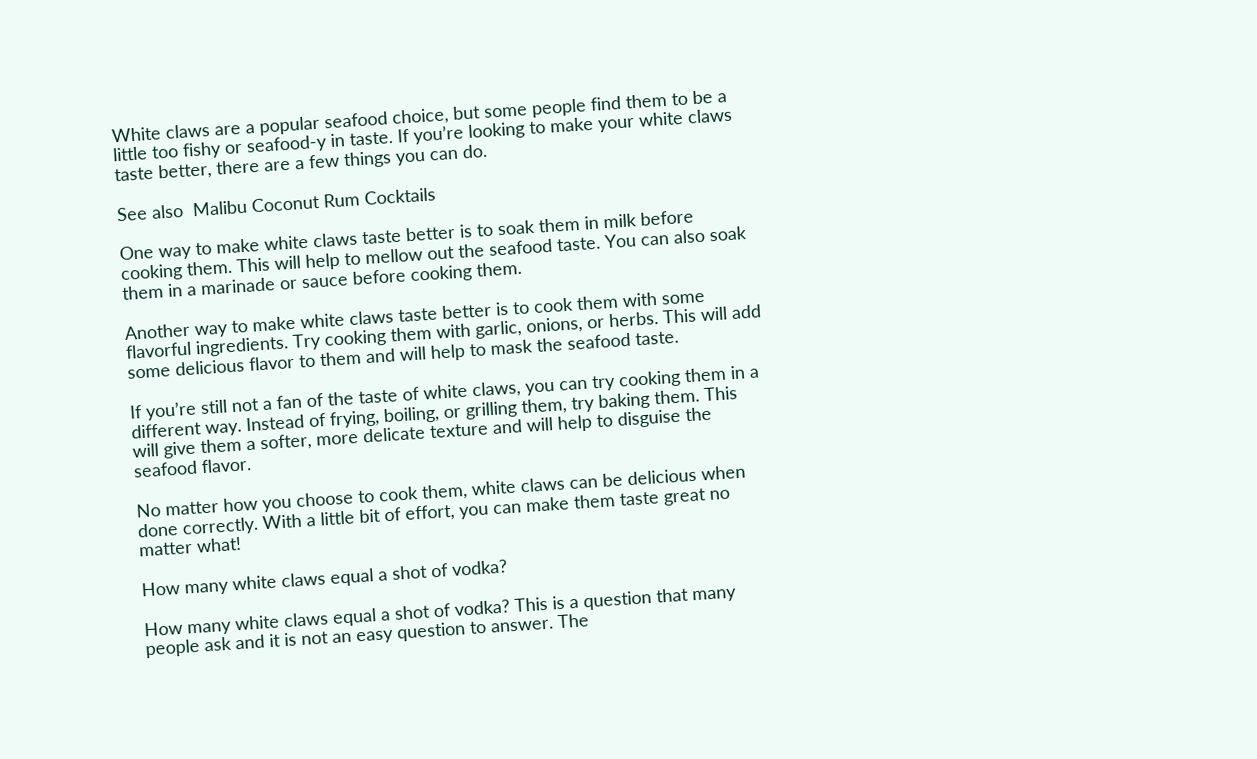White claws are a popular seafood choice, but some people find them to be a little too fishy or seafood-y in taste. If you’re looking to make your white claws taste better, there are a few things you can do.

See also  Malibu Coconut Rum Cocktails

One way to make white claws taste better is to soak them in milk before cooking them. This will help to mellow out the seafood taste. You can also soak them in a marinade or sauce before cooking them.

Another way to make white claws taste better is to cook them with some flavorful ingredients. Try cooking them with garlic, onions, or herbs. This will add some delicious flavor to them and will help to mask the seafood taste.

If you’re still not a fan of the taste of white claws, you can try cooking them in a different way. Instead of frying, boiling, or grilling them, try baking them. This will give them a softer, more delicate texture and will help to disguise the seafood flavor.

No matter how you choose to cook them, white claws can be delicious when done correctly. With a little bit of effort, you can make them taste great no matter what!

How many white claws equal a shot of vodka?

How many white claws equal a shot of vodka? This is a question that many people ask and it is not an easy question to answer. The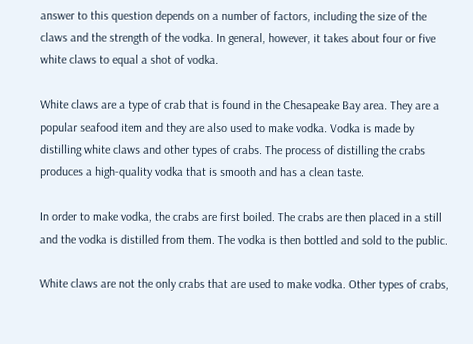answer to this question depends on a number of factors, including the size of the claws and the strength of the vodka. In general, however, it takes about four or five white claws to equal a shot of vodka.

White claws are a type of crab that is found in the Chesapeake Bay area. They are a popular seafood item and they are also used to make vodka. Vodka is made by distilling white claws and other types of crabs. The process of distilling the crabs produces a high-quality vodka that is smooth and has a clean taste.

In order to make vodka, the crabs are first boiled. The crabs are then placed in a still and the vodka is distilled from them. The vodka is then bottled and sold to the public.

White claws are not the only crabs that are used to make vodka. Other types of crabs,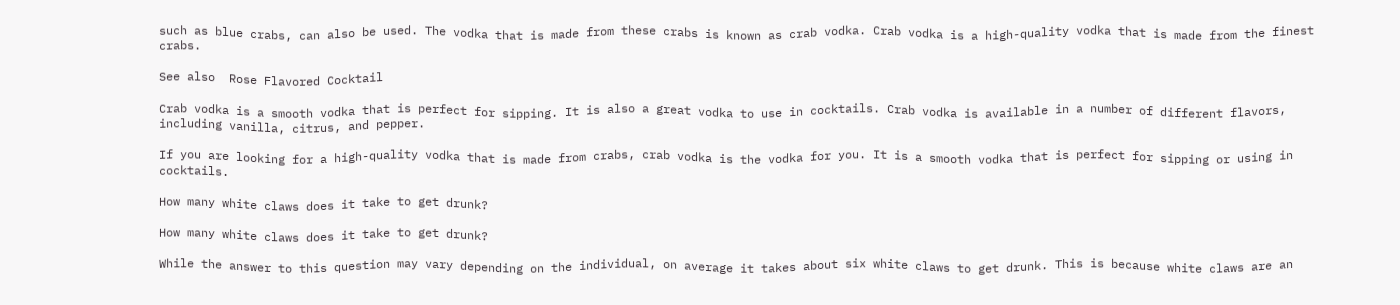such as blue crabs, can also be used. The vodka that is made from these crabs is known as crab vodka. Crab vodka is a high-quality vodka that is made from the finest crabs.

See also  Rose Flavored Cocktail

Crab vodka is a smooth vodka that is perfect for sipping. It is also a great vodka to use in cocktails. Crab vodka is available in a number of different flavors, including vanilla, citrus, and pepper.

If you are looking for a high-quality vodka that is made from crabs, crab vodka is the vodka for you. It is a smooth vodka that is perfect for sipping or using in cocktails.

How many white claws does it take to get drunk?

How many white claws does it take to get drunk?

While the answer to this question may vary depending on the individual, on average it takes about six white claws to get drunk. This is because white claws are an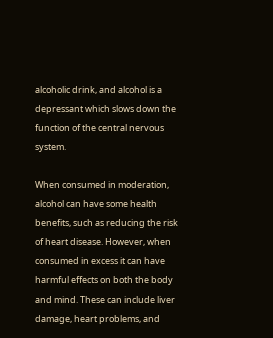alcoholic drink, and alcohol is a depressant which slows down the function of the central nervous system.

When consumed in moderation, alcohol can have some health benefits, such as reducing the risk of heart disease. However, when consumed in excess it can have harmful effects on both the body and mind. These can include liver damage, heart problems, and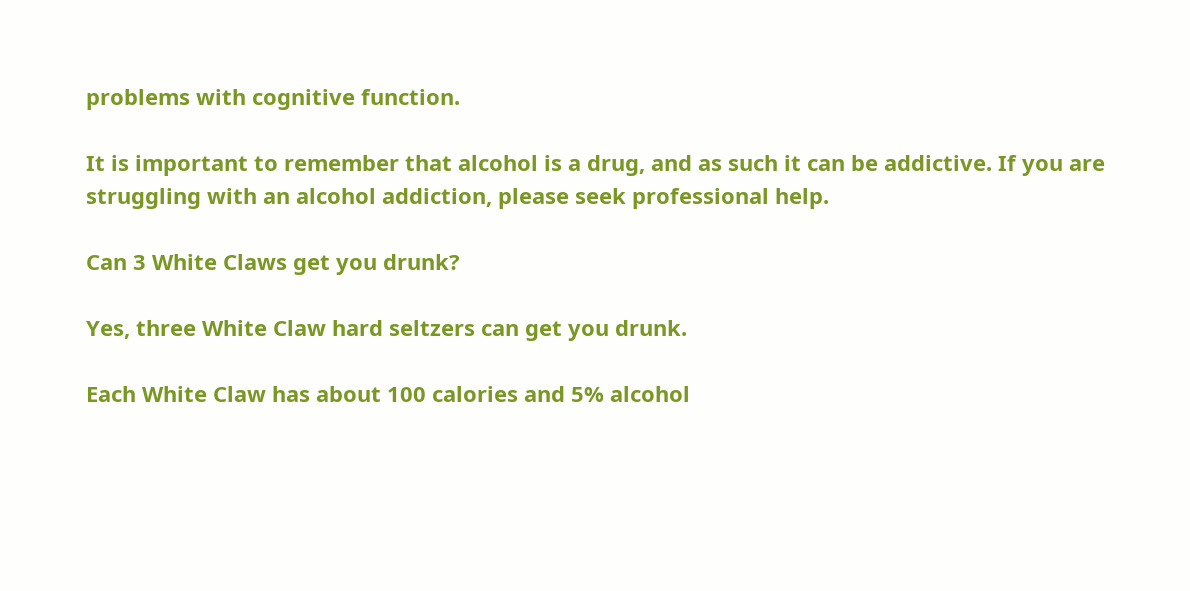problems with cognitive function.

It is important to remember that alcohol is a drug, and as such it can be addictive. If you are struggling with an alcohol addiction, please seek professional help.

Can 3 White Claws get you drunk?

Yes, three White Claw hard seltzers can get you drunk.

Each White Claw has about 100 calories and 5% alcohol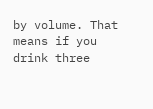by volume. That means if you drink three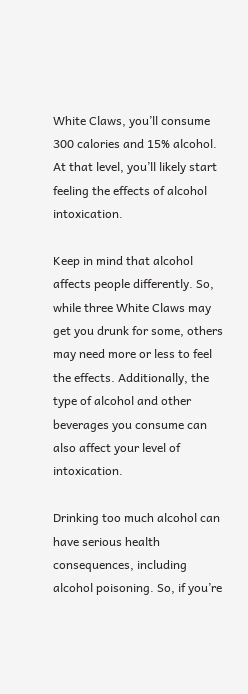White Claws, you’ll consume 300 calories and 15% alcohol. At that level, you’ll likely start feeling the effects of alcohol intoxication.

Keep in mind that alcohol affects people differently. So, while three White Claws may get you drunk for some, others may need more or less to feel the effects. Additionally, the type of alcohol and other beverages you consume can also affect your level of intoxication.

Drinking too much alcohol can have serious health consequences, including alcohol poisoning. So, if you’re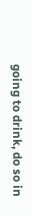going to drink, do so in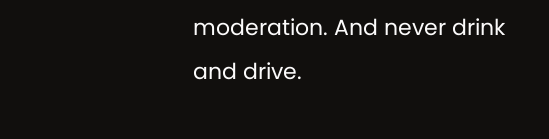moderation. And never drink and drive.